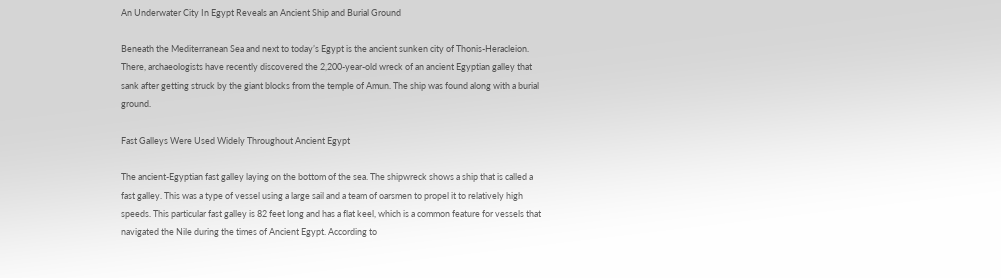An Underwater City In Egypt Reveals an Ancient Ship and Burial Ground

Beneath the Mediterranean Sea and next to today’s Egypt is the ancient sunken city of Thonis-Heracleion. There, archaeologists have recently discovered the 2,200-year-old wreck of an ancient Egyptian galley that sank after getting struck by the giant blocks from the temple of Amun. The ship was found along with a burial ground.

Fast Galleys Were Used Widely Throughout Ancient Egypt

The ancient-Egyptian fast galley laying on the bottom of the sea. The shipwreck shows a ship that is called a fast galley. This was a type of vessel using a large sail and a team of oarsmen to propel it to relatively high speeds. This particular fast galley is 82 feet long and has a flat keel, which is a common feature for vessels that navigated the Nile during the times of Ancient Egypt. According to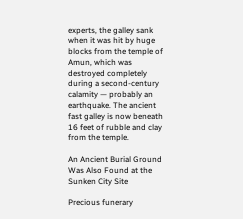experts, the galley sank when it was hit by huge blocks from the temple of Amun, which was destroyed completely during a second-century calamity — probably an earthquake. The ancient fast galley is now beneath 16 feet of rubble and clay from the temple.

An Ancient Burial Ground Was Also Found at the Sunken City Site

Precious funerary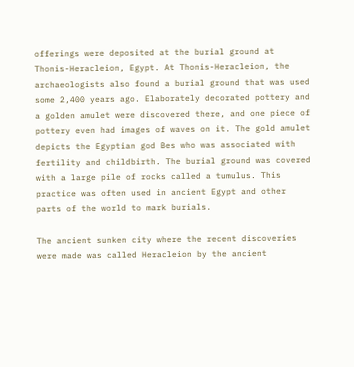offerings were deposited at the burial ground at Thonis-Heracleion, Egypt. At Thonis-Heracleion, the archaeologists also found a burial ground that was used some 2,400 years ago. Elaborately decorated pottery and a golden amulet were discovered there, and one piece of pottery even had images of waves on it. The gold amulet depicts the Egyptian god Bes who was associated with fertility and childbirth. The burial ground was covered with a large pile of rocks called a tumulus. This practice was often used in ancient Egypt and other parts of the world to mark burials.

The ancient sunken city where the recent discoveries were made was called Heracleion by the ancient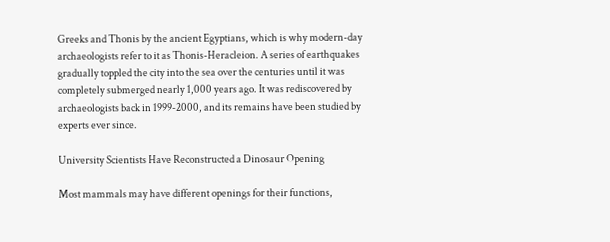Greeks and Thonis by the ancient Egyptians, which is why modern-day archaeologists refer to it as Thonis-Heracleion. A series of earthquakes gradually toppled the city into the sea over the centuries until it was completely submerged nearly 1,000 years ago. It was rediscovered by archaeologists back in 1999-2000, and its remains have been studied by experts ever since.

University Scientists Have Reconstructed a Dinosaur Opening

Most mammals may have different openings for their functions,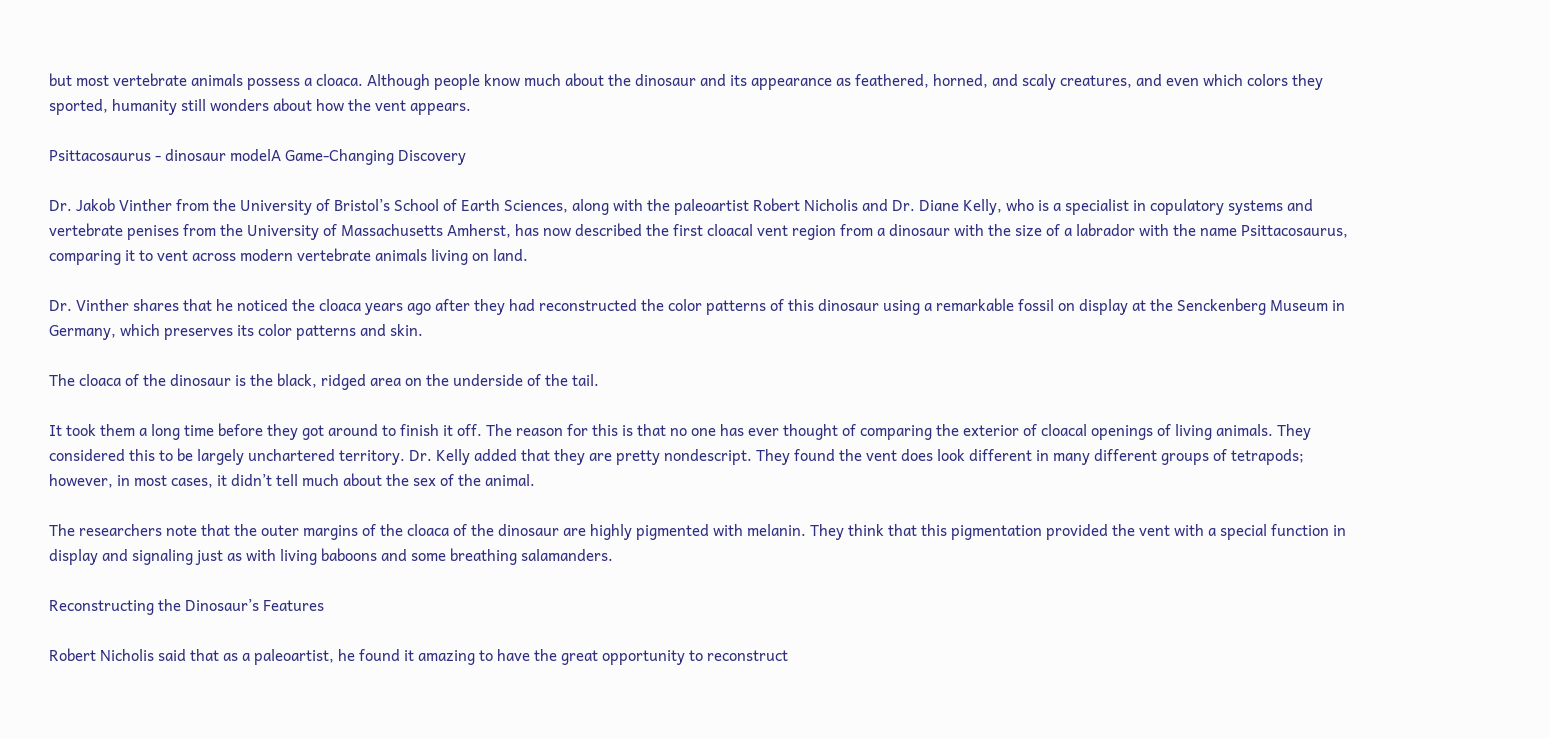but most vertebrate animals possess a cloaca. Although people know much about the dinosaur and its appearance as feathered, horned, and scaly creatures, and even which colors they sported, humanity still wonders about how the vent appears.

Psittacosaurus - dinosaur modelA Game-Changing Discovery

Dr. Jakob Vinther from the University of Bristol’s School of Earth Sciences, along with the paleoartist Robert Nicholis and Dr. Diane Kelly, who is a specialist in copulatory systems and vertebrate penises from the University of Massachusetts Amherst, has now described the first cloacal vent region from a dinosaur with the size of a labrador with the name Psittacosaurus, comparing it to vent across modern vertebrate animals living on land.

Dr. Vinther shares that he noticed the cloaca years ago after they had reconstructed the color patterns of this dinosaur using a remarkable fossil on display at the Senckenberg Museum in Germany, which preserves its color patterns and skin.

The cloaca of the dinosaur is the black, ridged area on the underside of the tail.

It took them a long time before they got around to finish it off. The reason for this is that no one has ever thought of comparing the exterior of cloacal openings of living animals. They considered this to be largely unchartered territory. Dr. Kelly added that they are pretty nondescript. They found the vent does look different in many different groups of tetrapods; however, in most cases, it didn’t tell much about the sex of the animal.

The researchers note that the outer margins of the cloaca of the dinosaur are highly pigmented with melanin. They think that this pigmentation provided the vent with a special function in display and signaling just as with living baboons and some breathing salamanders.

Reconstructing the Dinosaur’s Features

Robert Nicholis said that as a paleoartist, he found it amazing to have the great opportunity to reconstruct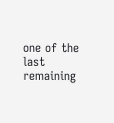one of the last remaining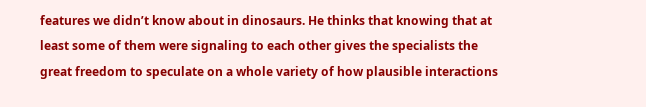features we didn’t know about in dinosaurs. He thinks that knowing that at least some of them were signaling to each other gives the specialists the great freedom to speculate on a whole variety of how plausible interactions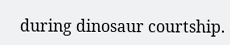during dinosaur courtship.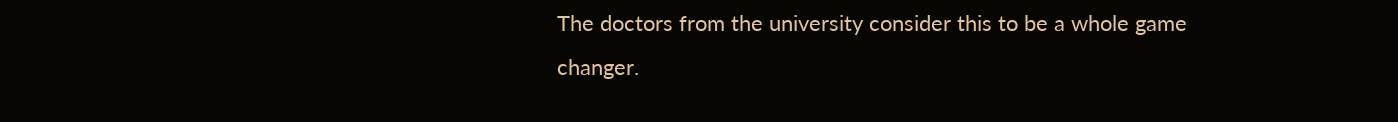The doctors from the university consider this to be a whole game changer.